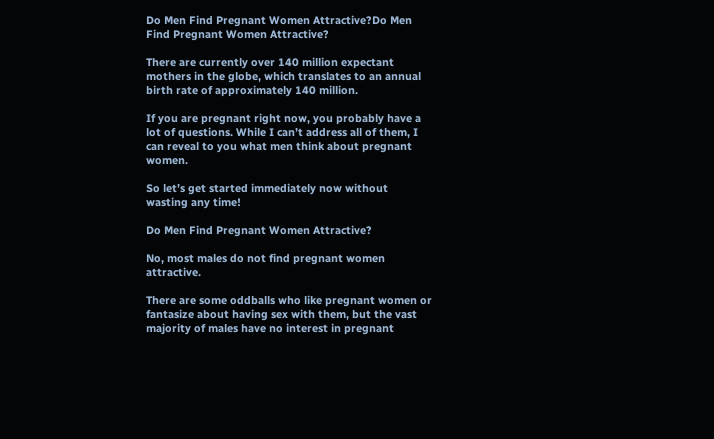Do Men Find Pregnant Women Attractive?Do Men Find Pregnant Women Attractive?

There are currently over 140 million expectant mothers in the globe, which translates to an annual birth rate of approximately 140 million.

If you are pregnant right now, you probably have a lot of questions. While I can’t address all of them, I can reveal to you what men think about pregnant women.

So let’s get started immediately now without wasting any time!

Do Men Find Pregnant Women Attractive?

No, most males do not find pregnant women attractive.

There are some oddballs who like pregnant women or fantasize about having sex with them, but the vast majority of males have no interest in pregnant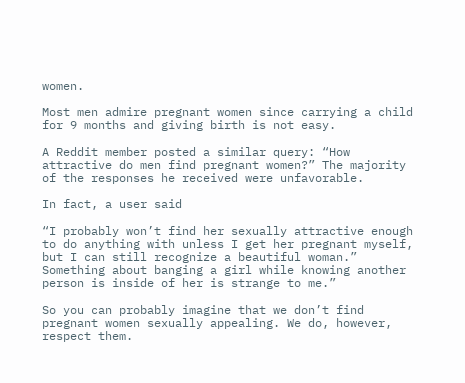women.

Most men admire pregnant women since carrying a child for 9 months and giving birth is not easy.

A Reddit member posted a similar query: “How attractive do men find pregnant women?” The majority of the responses he received were unfavorable.

In fact, a user said

“I probably won’t find her sexually attractive enough to do anything with unless I get her pregnant myself, but I can still recognize a beautiful woman.” Something about banging a girl while knowing another person is inside of her is strange to me.”

So you can probably imagine that we don’t find pregnant women sexually appealing. We do, however, respect them.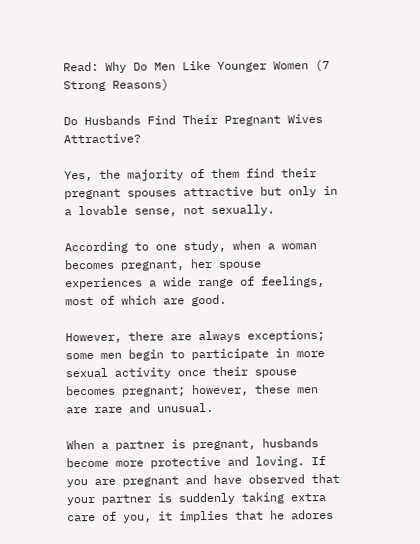Read: Why Do Men Like Younger Women (7 Strong Reasons)

Do Husbands Find Their Pregnant Wives Attractive?

Yes, the majority of them find their pregnant spouses attractive but only in a lovable sense, not sexually.

According to one study, when a woman becomes pregnant, her spouse experiences a wide range of feelings, most of which are good.

However, there are always exceptions; some men begin to participate in more sexual activity once their spouse becomes pregnant; however, these men are rare and unusual.

When a partner is pregnant, husbands become more protective and loving. If you are pregnant and have observed that your partner is suddenly taking extra care of you, it implies that he adores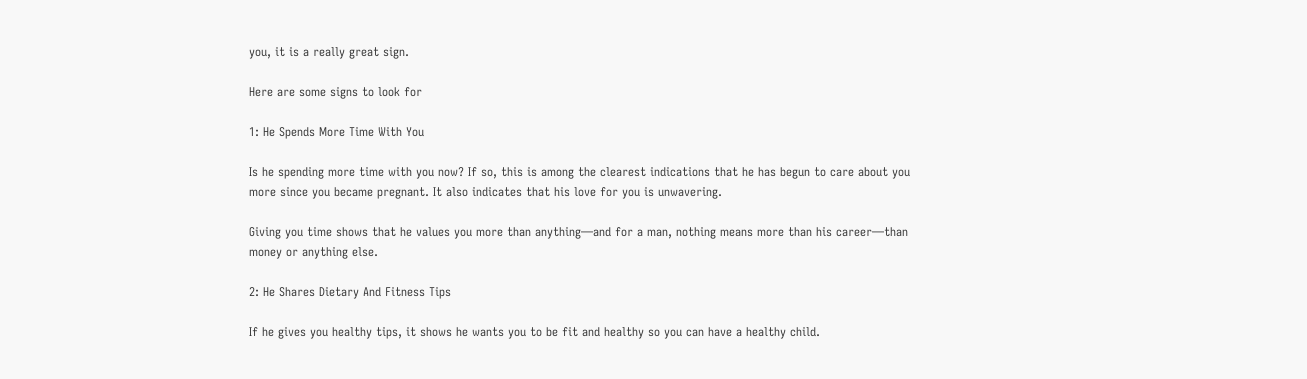you, it is a really great sign.

Here are some signs to look for

1: He Spends More Time With You

Is he spending more time with you now? If so, this is among the clearest indications that he has begun to care about you more since you became pregnant. It also indicates that his love for you is unwavering.

Giving you time shows that he values you more than anything—and for a man, nothing means more than his career—than money or anything else.

2: He Shares Dietary And Fitness Tips

If he gives you healthy tips, it shows he wants you to be fit and healthy so you can have a healthy child.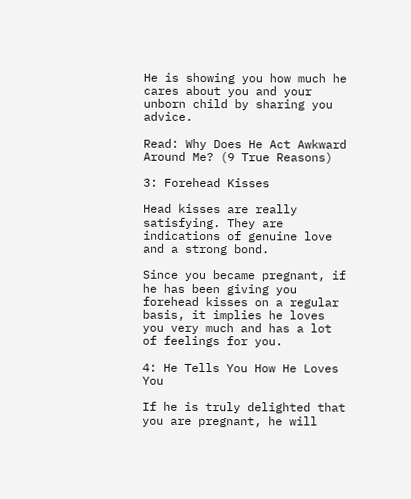He is showing you how much he cares about you and your unborn child by sharing you advice.

Read: Why Does He Act Awkward Around Me? (9 True Reasons)

3: Forehead Kisses

Head kisses are really satisfying. They are indications of genuine love and a strong bond.

Since you became pregnant, if he has been giving you forehead kisses on a regular basis, it implies he loves you very much and has a lot of feelings for you.

4: He Tells You How He Loves You

If he is truly delighted that you are pregnant, he will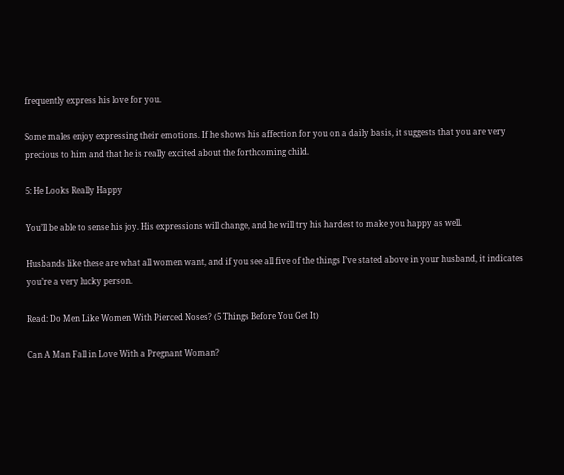frequently express his love for you.

Some males enjoy expressing their emotions. If he shows his affection for you on a daily basis, it suggests that you are very precious to him and that he is really excited about the forthcoming child.

5: He Looks Really Happy

You’ll be able to sense his joy. His expressions will change, and he will try his hardest to make you happy as well.

Husbands like these are what all women want, and if you see all five of the things I’ve stated above in your husband, it indicates you’re a very lucky person.

Read: Do Men Like Women With Pierced Noses? (5 Things Before You Get It)

Can A Man Fall in Love With a Pregnant Woman?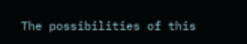The possibilities of this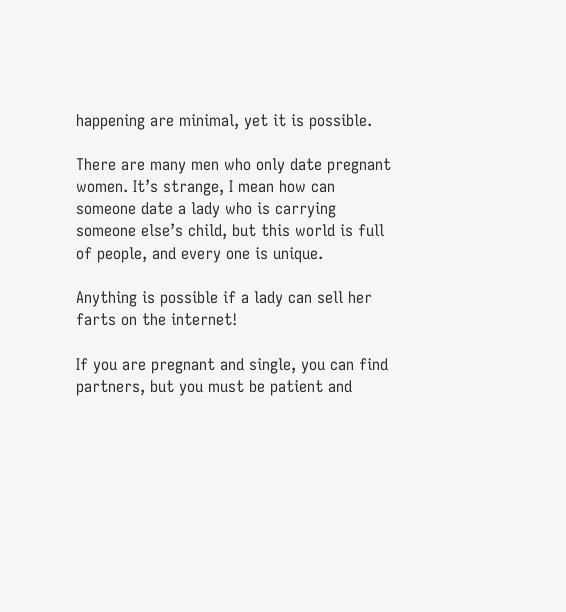happening are minimal, yet it is possible.

There are many men who only date pregnant women. It’s strange, I mean how can someone date a lady who is carrying someone else’s child, but this world is full of people, and every one is unique.

Anything is possible if a lady can sell her farts on the internet!

If you are pregnant and single, you can find partners, but you must be patient and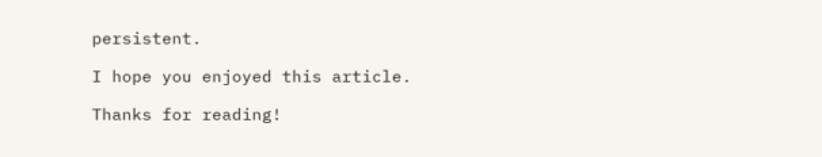persistent.

I hope you enjoyed this article.

Thanks for reading!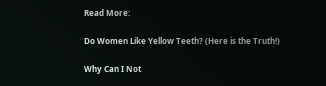Read More:

Do Women Like Yellow Teeth? (Here is the Truth!)

Why Can I Not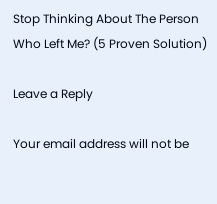Stop Thinking About The Person Who Left Me? (5 Proven Solution)

Leave a Reply

Your email address will not be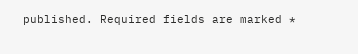published. Required fields are marked *